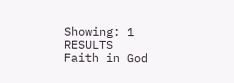Showing: 1 RESULTS
Faith in God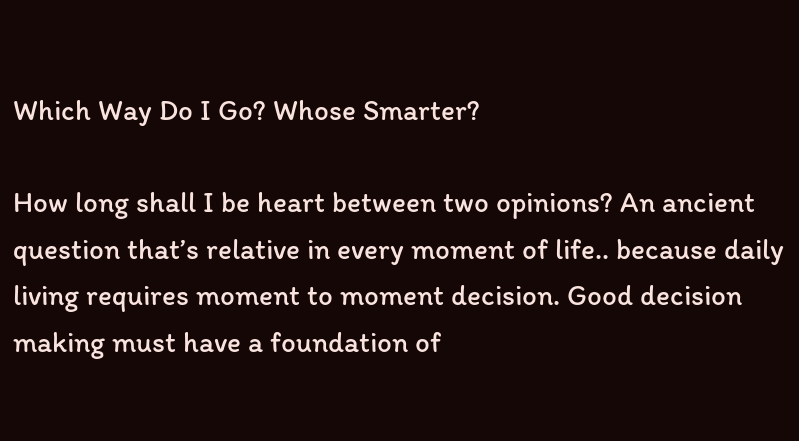Which Way Do I Go? Whose Smarter?

How long shall I be heart between two opinions? An ancient question that’s relative in every moment of life.. because daily living requires moment to moment decision. Good decision making must have a foundation of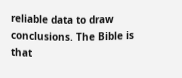reliable data to draw conclusions. The Bible is that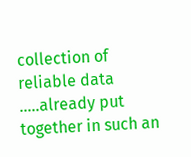collection of reliable data …..already put together in such an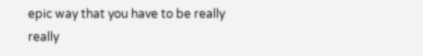epic way that you have to be really really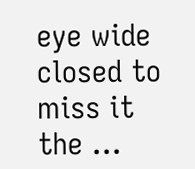eye wide closed to miss it the …